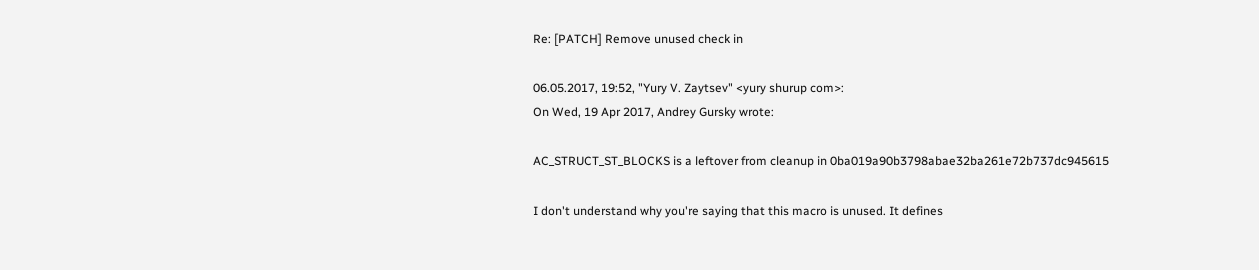Re: [PATCH] Remove unused check in

06.05.2017, 19:52, "Yury V. Zaytsev" <yury shurup com>:
On Wed, 19 Apr 2017, Andrey Gursky wrote:

AC_STRUCT_ST_BLOCKS is a leftover from cleanup in 0ba019a90b3798abae32ba261e72b737dc945615

I don't understand why you're saying that this macro is unused. It defines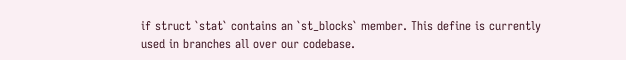if struct `stat` contains an `st_blocks` member. This define is currently
used in branches all over our codebase.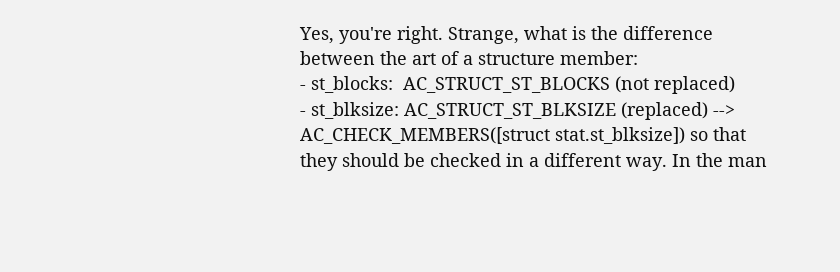Yes, you're right. Strange, what is the difference between the art of a structure member:
- st_blocks:  AC_STRUCT_ST_BLOCKS (not replaced)
- st_blksize: AC_STRUCT_ST_BLKSIZE (replaced) --> AC_CHECK_MEMBERS([struct stat.st_blksize]) so that they should be checked in a different way. In the man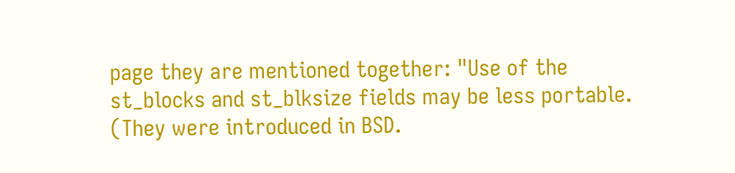page they are mentioned together: "Use of the st_blocks and st_blksize fields may be less portable. (They were introduced in BSD.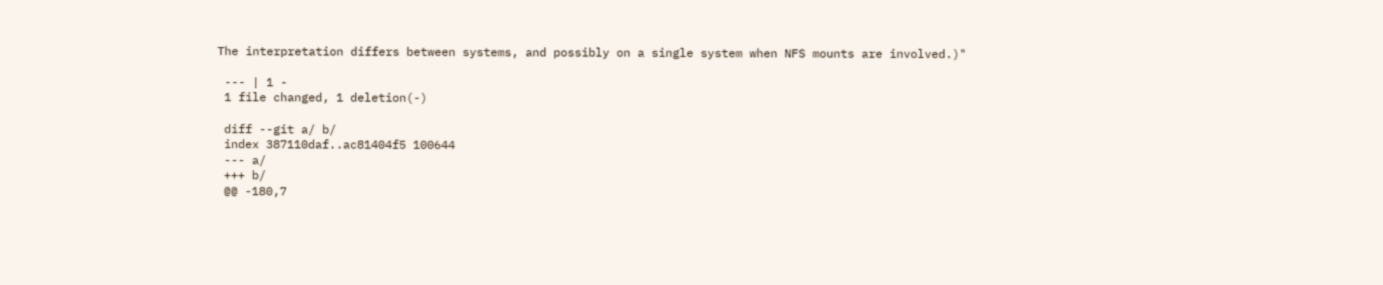The interpretation differs between systems, and possibly on a single system when NFS mounts are involved.)"

 --- | 1 -
 1 file changed, 1 deletion(-)

 diff --git a/ b/
 index 387110daf..ac81404f5 100644
 --- a/
 +++ b/
 @@ -180,7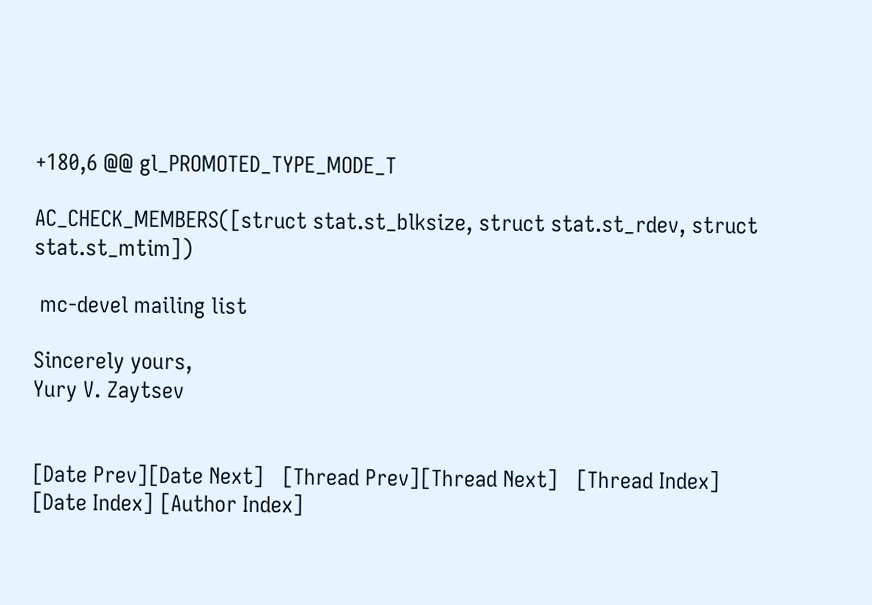+180,6 @@ gl_PROMOTED_TYPE_MODE_T

AC_CHECK_MEMBERS([struct stat.st_blksize, struct stat.st_rdev, struct stat.st_mtim])

 mc-devel mailing list

Sincerely yours,
Yury V. Zaytsev


[Date Prev][Date Next]   [Thread Prev][Thread Next]   [Thread Index] [Date Index] [Author Index]